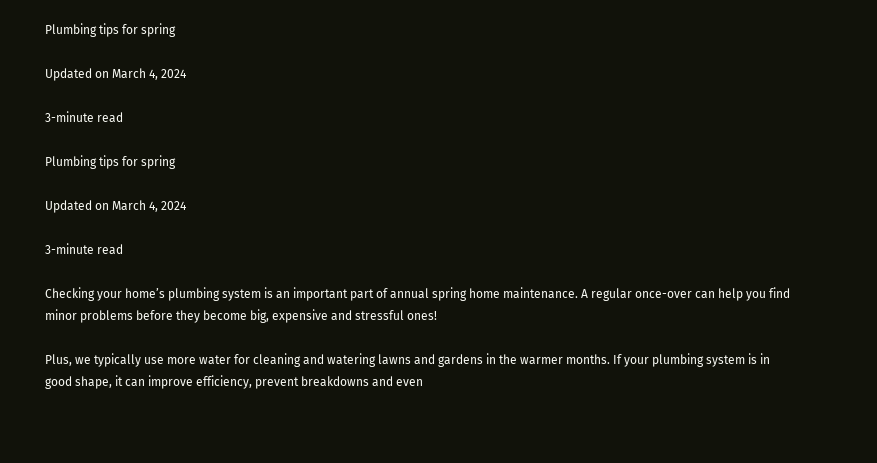Plumbing tips for spring

Updated on March 4, 2024

3-minute read

Plumbing tips for spring

Updated on March 4, 2024

3-minute read

Checking your home’s plumbing system is an important part of annual spring home maintenance. A regular once-over can help you find minor problems before they become big, expensive and stressful ones!

Plus, we typically use more water for cleaning and watering lawns and gardens in the warmer months. If your plumbing system is in good shape, it can improve efficiency, prevent breakdowns and even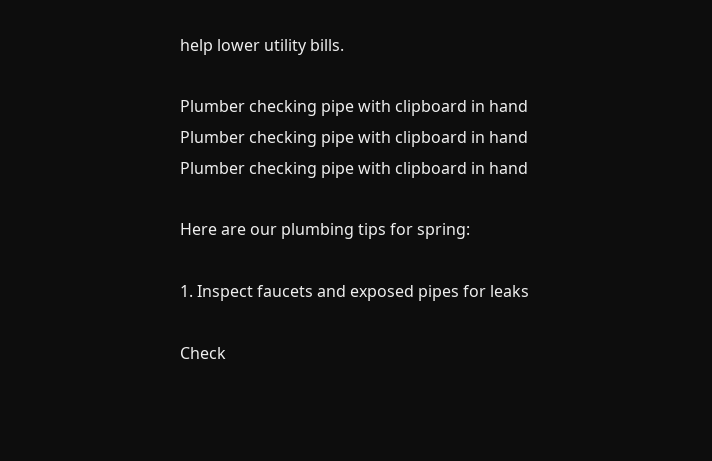help lower utility bills.

Plumber checking pipe with clipboard in hand
Plumber checking pipe with clipboard in hand
Plumber checking pipe with clipboard in hand

Here are our plumbing tips for spring:

1. Inspect faucets and exposed pipes for leaks

Check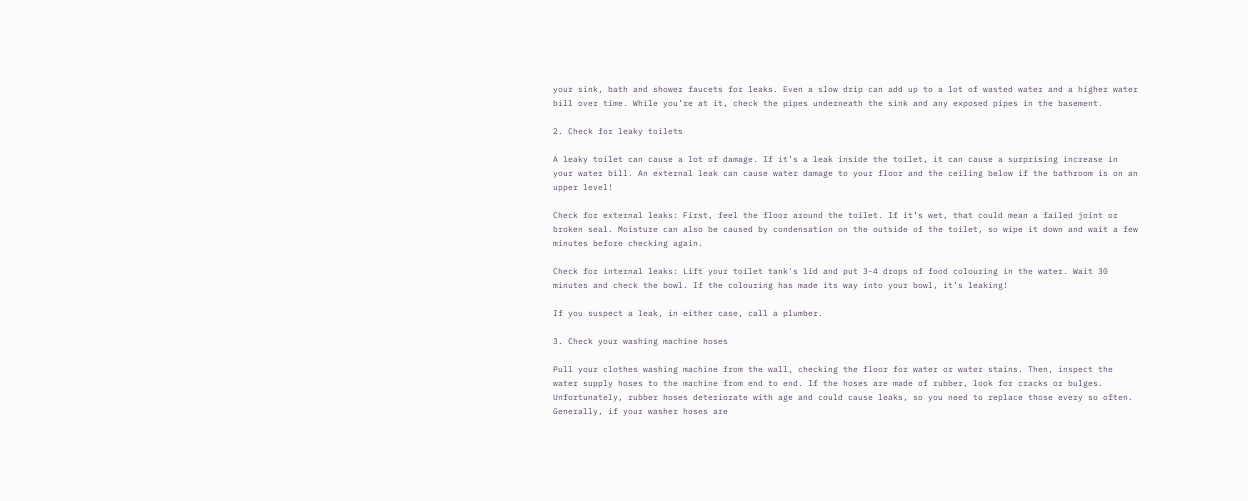your sink, bath and shower faucets for leaks. Even a slow drip can add up to a lot of wasted water and a higher water bill over time. While you’re at it, check the pipes underneath the sink and any exposed pipes in the basement.

2. Check for leaky toilets

A leaky toilet can cause a lot of damage. If it’s a leak inside the toilet, it can cause a surprising increase in your water bill. An external leak can cause water damage to your floor and the ceiling below if the bathroom is on an upper level!

Check for external leaks: First, feel the floor around the toilet. If it’s wet, that could mean a failed joint or broken seal. Moisture can also be caused by condensation on the outside of the toilet, so wipe it down and wait a few minutes before checking again.

Check for internal leaks: Lift your toilet tank's lid and put 3-4 drops of food colouring in the water. Wait 30 minutes and check the bowl. If the colouring has made its way into your bowl, it’s leaking!

If you suspect a leak, in either case, call a plumber.

3. Check your washing machine hoses

Pull your clothes washing machine from the wall, checking the floor for water or water stains. Then, inspect the water supply hoses to the machine from end to end. If the hoses are made of rubber, look for cracks or bulges. Unfortunately, rubber hoses deteriorate with age and could cause leaks, so you need to replace those every so often. Generally, if your washer hoses are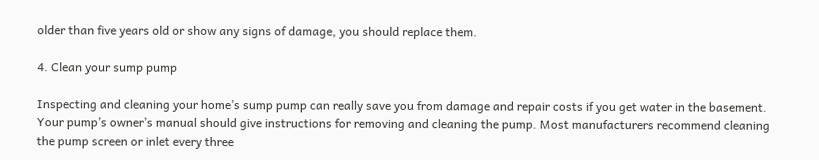older than five years old or show any signs of damage, you should replace them.

4. Clean your sump pump

Inspecting and cleaning your home’s sump pump can really save you from damage and repair costs if you get water in the basement. Your pump’s owner’s manual should give instructions for removing and cleaning the pump. Most manufacturers recommend cleaning the pump screen or inlet every three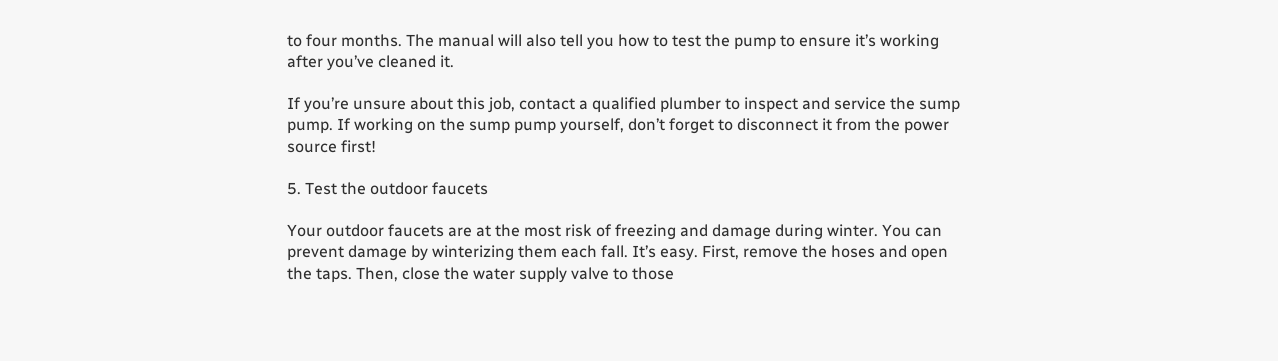to four months. The manual will also tell you how to test the pump to ensure it’s working after you’ve cleaned it.

If you’re unsure about this job, contact a qualified plumber to inspect and service the sump pump. If working on the sump pump yourself, don’t forget to disconnect it from the power source first!

5. Test the outdoor faucets

Your outdoor faucets are at the most risk of freezing and damage during winter. You can prevent damage by winterizing them each fall. It’s easy. First, remove the hoses and open the taps. Then, close the water supply valve to those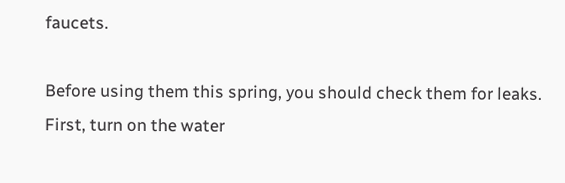faucets.

Before using them this spring, you should check them for leaks. First, turn on the water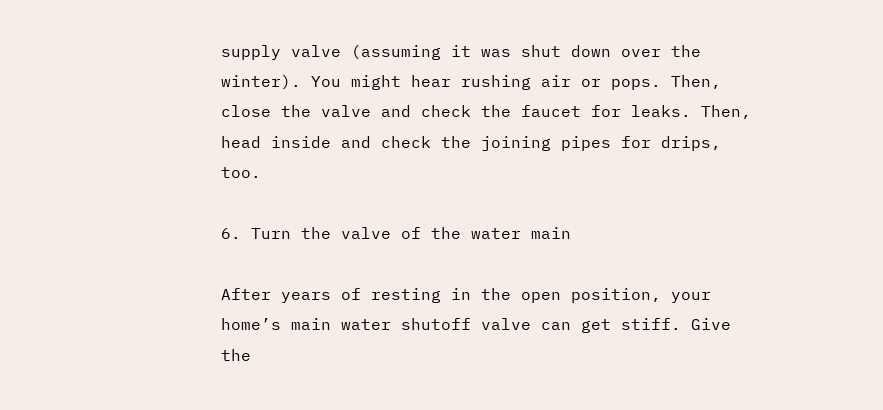supply valve (assuming it was shut down over the winter). You might hear rushing air or pops. Then, close the valve and check the faucet for leaks. Then, head inside and check the joining pipes for drips, too.

6. Turn the valve of the water main

After years of resting in the open position, your home’s main water shutoff valve can get stiff. Give the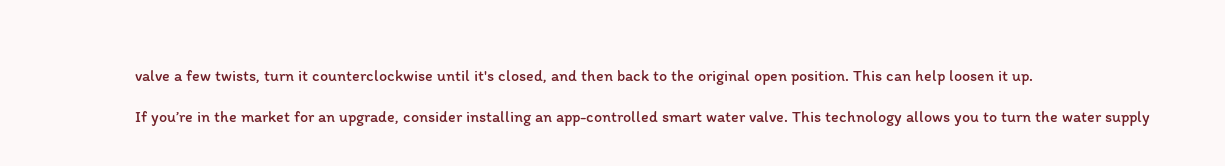valve a few twists, turn it counterclockwise until it's closed, and then back to the original open position. This can help loosen it up.

If you’re in the market for an upgrade, consider installing an app-controlled smart water valve. This technology allows you to turn the water supply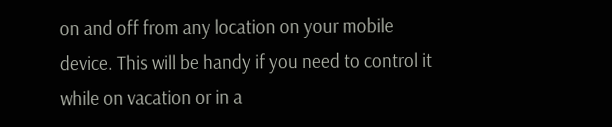on and off from any location on your mobile device. This will be handy if you need to control it while on vacation or in a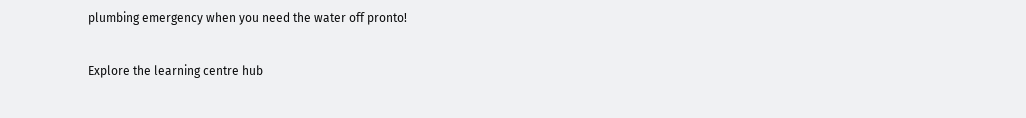plumbing emergency when you need the water off pronto!

Explore the learning centre hub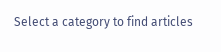Select a category to find articles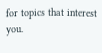for topics that interest you.